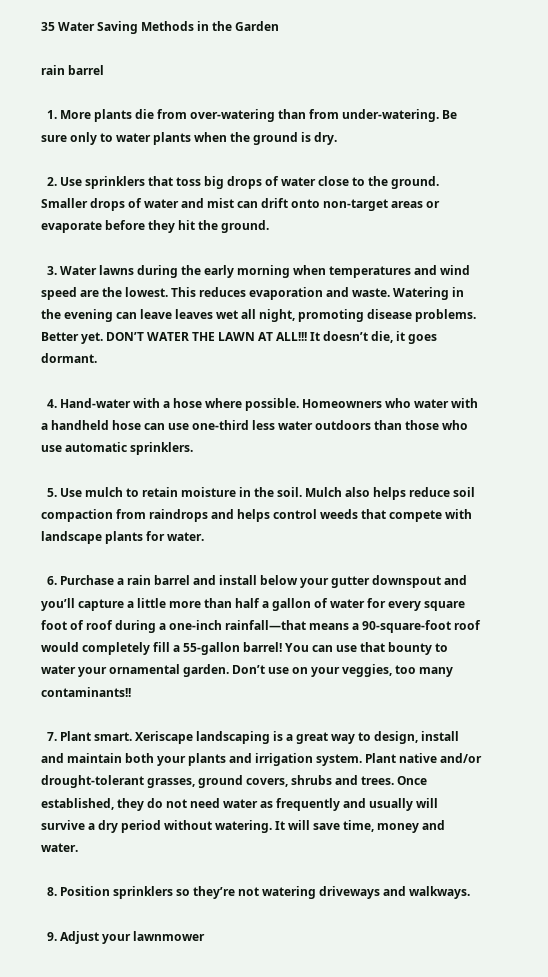35 Water Saving Methods in the Garden

rain barrel

  1. More plants die from over-watering than from under-watering. Be sure only to water plants when the ground is dry.

  2. Use sprinklers that toss big drops of water close to the ground. Smaller drops of water and mist can drift onto non-target areas or evaporate before they hit the ground.

  3. Water lawns during the early morning when temperatures and wind speed are the lowest. This reduces evaporation and waste. Watering in the evening can leave leaves wet all night, promoting disease problems. Better yet. DON’T WATER THE LAWN AT ALL!!! It doesn’t die, it goes dormant.

  4. Hand-water with a hose where possible. Homeowners who water with a handheld hose can use one-third less water outdoors than those who use automatic sprinklers.

  5. Use mulch to retain moisture in the soil. Mulch also helps reduce soil compaction from raindrops and helps control weeds that compete with landscape plants for water.

  6. Purchase a rain barrel and install below your gutter downspout and you’ll capture a little more than half a gallon of water for every square foot of roof during a one-inch rainfall—that means a 90-square-foot roof would completely fill a 55-gallon barrel! You can use that bounty to water your ornamental garden. Don’t use on your veggies, too many contaminants!!

  7. Plant smart. Xeriscape landscaping is a great way to design, install and maintain both your plants and irrigation system. Plant native and/or drought-tolerant grasses, ground covers, shrubs and trees. Once established, they do not need water as frequently and usually will survive a dry period without watering. It will save time, money and water.

  8. Position sprinklers so they’re not watering driveways and walkways.

  9. Adjust your lawnmower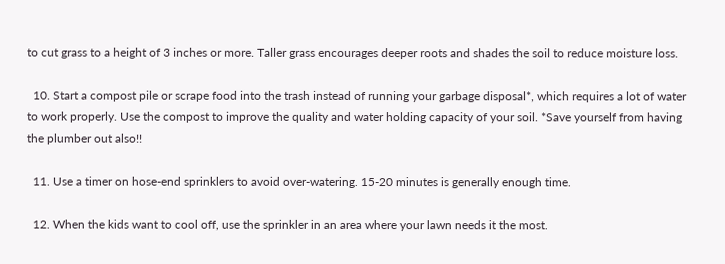to cut grass to a height of 3 inches or more. Taller grass encourages deeper roots and shades the soil to reduce moisture loss.

  10. Start a compost pile or scrape food into the trash instead of running your garbage disposal*, which requires a lot of water to work properly. Use the compost to improve the quality and water holding capacity of your soil. *Save yourself from having the plumber out also!!

  11. Use a timer on hose-end sprinklers to avoid over-watering. 15-20 minutes is generally enough time.

  12. When the kids want to cool off, use the sprinkler in an area where your lawn needs it the most.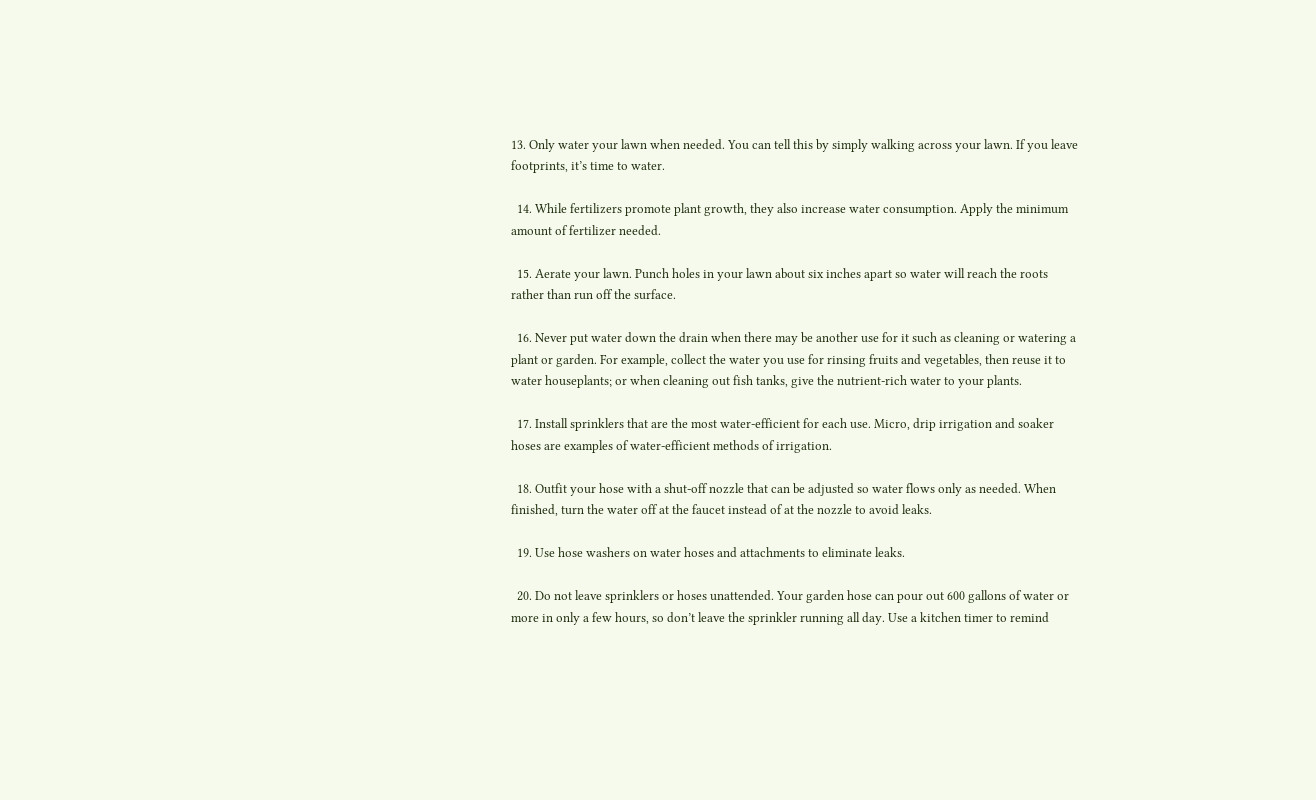13. Only water your lawn when needed. You can tell this by simply walking across your lawn. If you leave footprints, it’s time to water.

  14. While fertilizers promote plant growth, they also increase water consumption. Apply the minimum amount of fertilizer needed.

  15. Aerate your lawn. Punch holes in your lawn about six inches apart so water will reach the roots rather than run off the surface.

  16. Never put water down the drain when there may be another use for it such as cleaning or watering a plant or garden. For example, collect the water you use for rinsing fruits and vegetables, then reuse it to water houseplants; or when cleaning out fish tanks, give the nutrient-rich water to your plants.

  17. Install sprinklers that are the most water-efficient for each use. Micro, drip irrigation and soaker hoses are examples of water-efficient methods of irrigation.

  18. Outfit your hose with a shut-off nozzle that can be adjusted so water flows only as needed. When finished, turn the water off at the faucet instead of at the nozzle to avoid leaks.

  19. Use hose washers on water hoses and attachments to eliminate leaks.

  20. Do not leave sprinklers or hoses unattended. Your garden hose can pour out 600 gallons of water or more in only a few hours, so don’t leave the sprinkler running all day. Use a kitchen timer to remind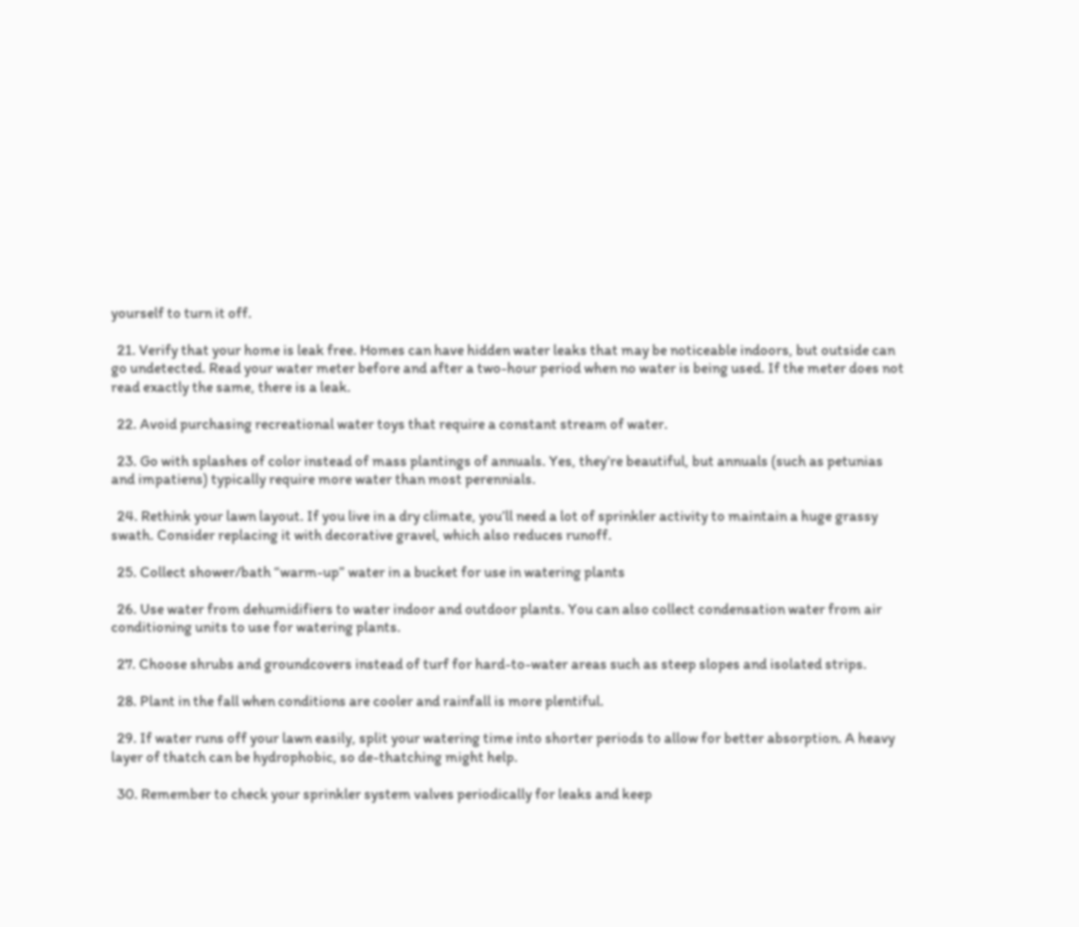yourself to turn it off.

  21. Verify that your home is leak free. Homes can have hidden water leaks that may be noticeable indoors, but outside can go undetected. Read your water meter before and after a two-hour period when no water is being used. If the meter does not read exactly the same, there is a leak.

  22. Avoid purchasing recreational water toys that require a constant stream of water.

  23. Go with splashes of color instead of mass plantings of annuals. Yes, they’re beautiful, but annuals (such as petunias and impatiens) typically require more water than most perennials.

  24. Rethink your lawn layout. If you live in a dry climate, you’ll need a lot of sprinkler activity to maintain a huge grassy swath. Consider replacing it with decorative gravel, which also reduces runoff.

  25. Collect shower/bath “warm-up” water in a bucket for use in watering plants

  26. Use water from dehumidifiers to water indoor and outdoor plants. You can also collect condensation water from air conditioning units to use for watering plants.

  27. Choose shrubs and groundcovers instead of turf for hard-to-water areas such as steep slopes and isolated strips.

  28. Plant in the fall when conditions are cooler and rainfall is more plentiful.

  29. If water runs off your lawn easily, split your watering time into shorter periods to allow for better absorption. A heavy layer of thatch can be hydrophobic, so de-thatching might help.

  30. Remember to check your sprinkler system valves periodically for leaks and keep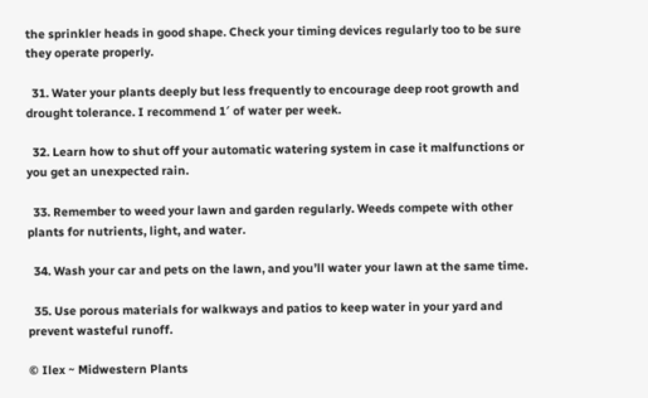the sprinkler heads in good shape. Check your timing devices regularly too to be sure they operate properly.

  31. Water your plants deeply but less frequently to encourage deep root growth and drought tolerance. I recommend 1′ of water per week.

  32. Learn how to shut off your automatic watering system in case it malfunctions or you get an unexpected rain.

  33. Remember to weed your lawn and garden regularly. Weeds compete with other plants for nutrients, light, and water.

  34. Wash your car and pets on the lawn, and you’ll water your lawn at the same time.

  35. Use porous materials for walkways and patios to keep water in your yard and prevent wasteful runoff.

© Ilex ~ Midwestern Plants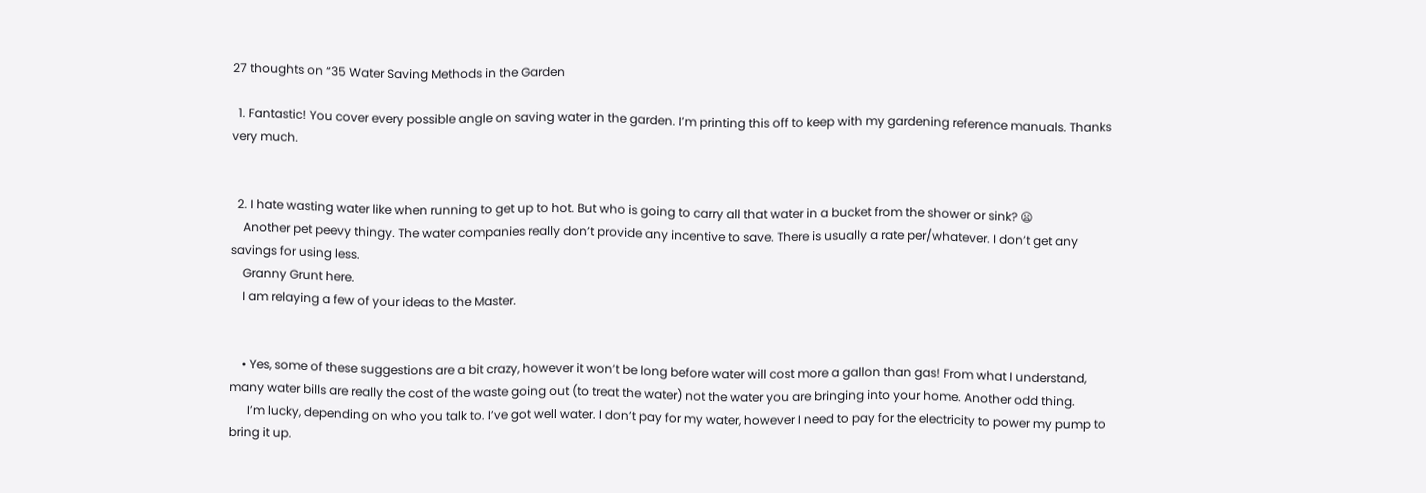27 thoughts on “35 Water Saving Methods in the Garden

  1. Fantastic! You cover every possible angle on saving water in the garden. I’m printing this off to keep with my gardening reference manuals. Thanks very much.


  2. I hate wasting water like when running to get up to hot. But who is going to carry all that water in a bucket from the shower or sink? 😦
    Another pet peevy thingy. The water companies really don’t provide any incentive to save. There is usually a rate per/whatever. I don’t get any savings for using less.
    Granny Grunt here.
    I am relaying a few of your ideas to the Master.


    • Yes, some of these suggestions are a bit crazy, however it won’t be long before water will cost more a gallon than gas! From what I understand, many water bills are really the cost of the waste going out (to treat the water) not the water you are bringing into your home. Another odd thing.
      I’m lucky, depending on who you talk to. I’ve got well water. I don’t pay for my water, however I need to pay for the electricity to power my pump to bring it up.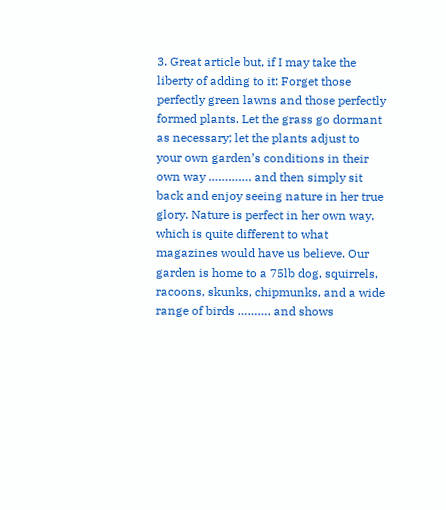3. Great article but, if I may take the liberty of adding to it: Forget those perfectly green lawns and those perfectly formed plants. Let the grass go dormant as necessary; let the plants adjust to your own garden’s conditions in their own way …………. and then simply sit back and enjoy seeing nature in her true glory. Nature is perfect in her own way, which is quite different to what magazines would have us believe. Our garden is home to a 75lb dog, squirrels, racoons, skunks, chipmunks, and a wide range of birds ………. and shows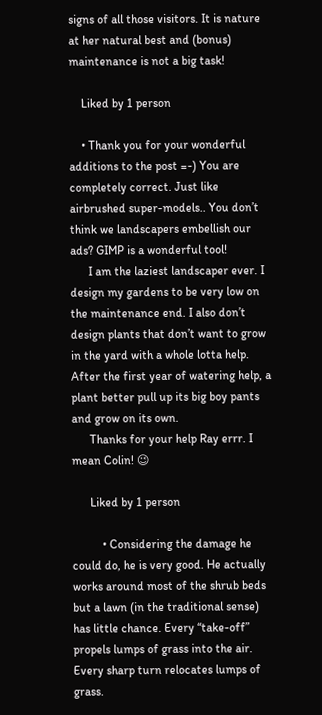signs of all those visitors. It is nature at her natural best and (bonus) maintenance is not a big task!

    Liked by 1 person

    • Thank you for your wonderful additions to the post =-) You are completely correct. Just like airbrushed super-models.. You don’t think we landscapers embellish our ads? GIMP is a wonderful tool!
      I am the laziest landscaper ever. I design my gardens to be very low on the maintenance end. I also don’t design plants that don’t want to grow in the yard with a whole lotta help. After the first year of watering help, a plant better pull up its big boy pants and grow on its own.
      Thanks for your help Ray errr. I mean Colin! 😉

      Liked by 1 person

          • Considering the damage he could do, he is very good. He actually works around most of the shrub beds but a lawn (in the traditional sense) has little chance. Every “take-off” propels lumps of grass into the air. Every sharp turn relocates lumps of grass.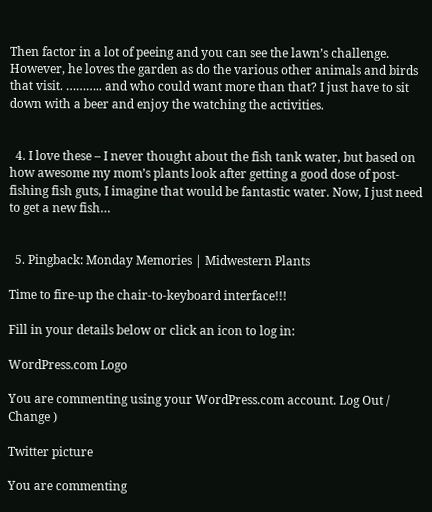Then factor in a lot of peeing and you can see the lawn’s challenge. However, he loves the garden as do the various other animals and birds that visit. ……….. and who could want more than that? I just have to sit down with a beer and enjoy the watching the activities.


  4. I love these – I never thought about the fish tank water, but based on how awesome my mom’s plants look after getting a good dose of post-fishing fish guts, I imagine that would be fantastic water. Now, I just need to get a new fish…


  5. Pingback: Monday Memories | Midwestern Plants

Time to fire-up the chair-to-keyboard interface!!!

Fill in your details below or click an icon to log in:

WordPress.com Logo

You are commenting using your WordPress.com account. Log Out / Change )

Twitter picture

You are commenting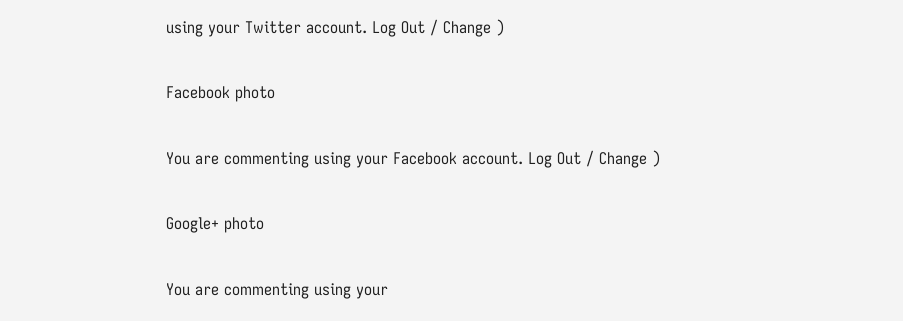using your Twitter account. Log Out / Change )

Facebook photo

You are commenting using your Facebook account. Log Out / Change )

Google+ photo

You are commenting using your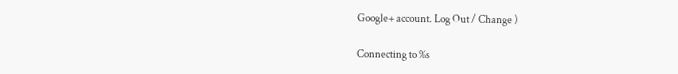Google+ account. Log Out / Change )

Connecting to %s